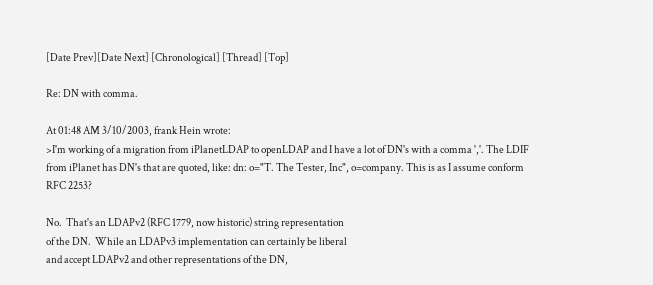[Date Prev][Date Next] [Chronological] [Thread] [Top]

Re: DN with comma.

At 01:48 AM 3/10/2003, frank Hein wrote:
>I'm working of a migration from iPlanetLDAP to openLDAP and I have a lot of DN's with a comma ','. The LDIF from iPlanet has DN's that are quoted, like: dn: o="T. The Tester, Inc", o=company. This is as I assume conform RFC 2253?

No.  That's an LDAPv2 (RFC 1779, now historic) string representation
of the DN.  While an LDAPv3 implementation can certainly be liberal
and accept LDAPv2 and other representations of the DN,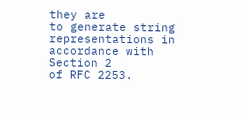they are
to generate string representations in accordance with Section 2
of RFC 2253.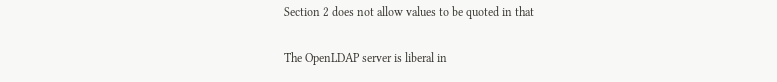Section 2 does not allow values to be quoted in that

The OpenLDAP server is liberal in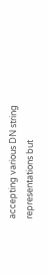accepting various DN string
representations but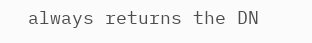always returns the DN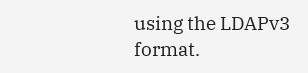using the LDAPv3 format.